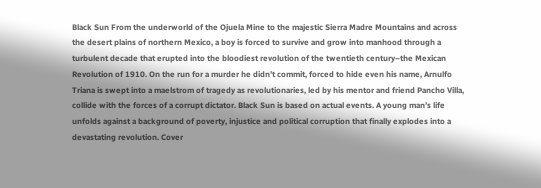Black Sun From the underworld of the Ojuela Mine to the majestic Sierra Madre Mountains and across the desert plains of northern Mexico, a boy is forced to survive and grow into manhood through a turbulent decade that erupted into the bloodiest revolution of the twentieth century–the Mexican Revolution of 1910. On the run for a murder he didn’t commit, forced to hide even his name, Arnulfo Triana is swept into a maelstrom of tragedy as revolutionaries, led by his mentor and friend Pancho Villa, collide with the forces of a corrupt dictator. Black Sun is based on actual events. A young man’s life unfolds against a background of poverty, injustice and political corruption that finally explodes into a devastating revolution. Cover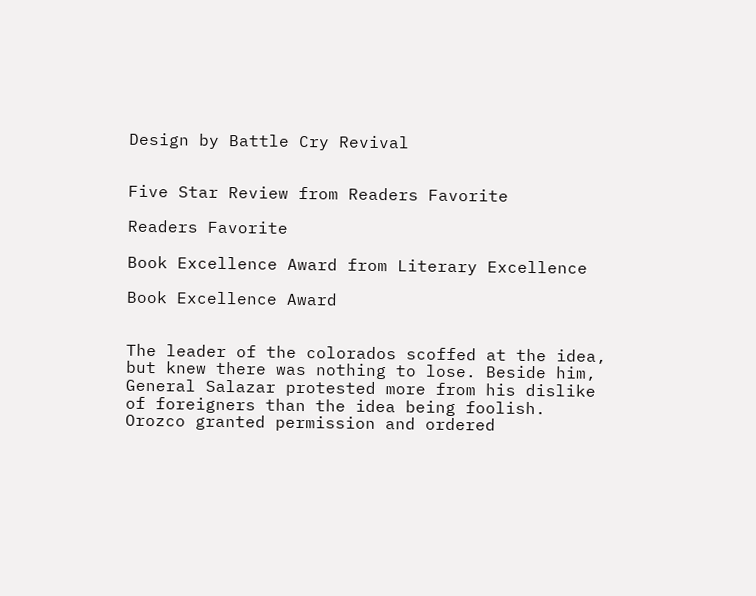Design by Battle Cry Revival


Five Star Review from Readers Favorite

Readers Favorite

Book Excellence Award from Literary Excellence

Book Excellence Award


The leader of the colorados scoffed at the idea, but knew there was nothing to lose. Beside him, General Salazar protested more from his dislike of foreigners than the idea being foolish. Orozco granted permission and ordered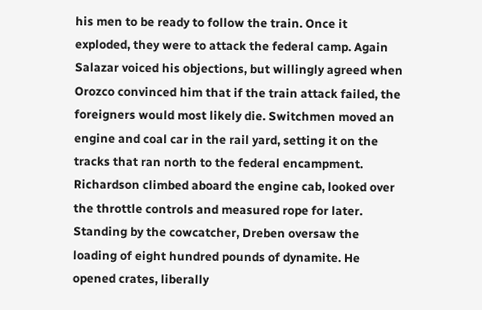his men to be ready to follow the train. Once it exploded, they were to attack the federal camp. Again Salazar voiced his objections, but willingly agreed when Orozco convinced him that if the train attack failed, the foreigners would most likely die. Switchmen moved an engine and coal car in the rail yard, setting it on the tracks that ran north to the federal encampment. Richardson climbed aboard the engine cab, looked over the throttle controls and measured rope for later. Standing by the cowcatcher, Dreben oversaw the loading of eight hundred pounds of dynamite. He opened crates, liberally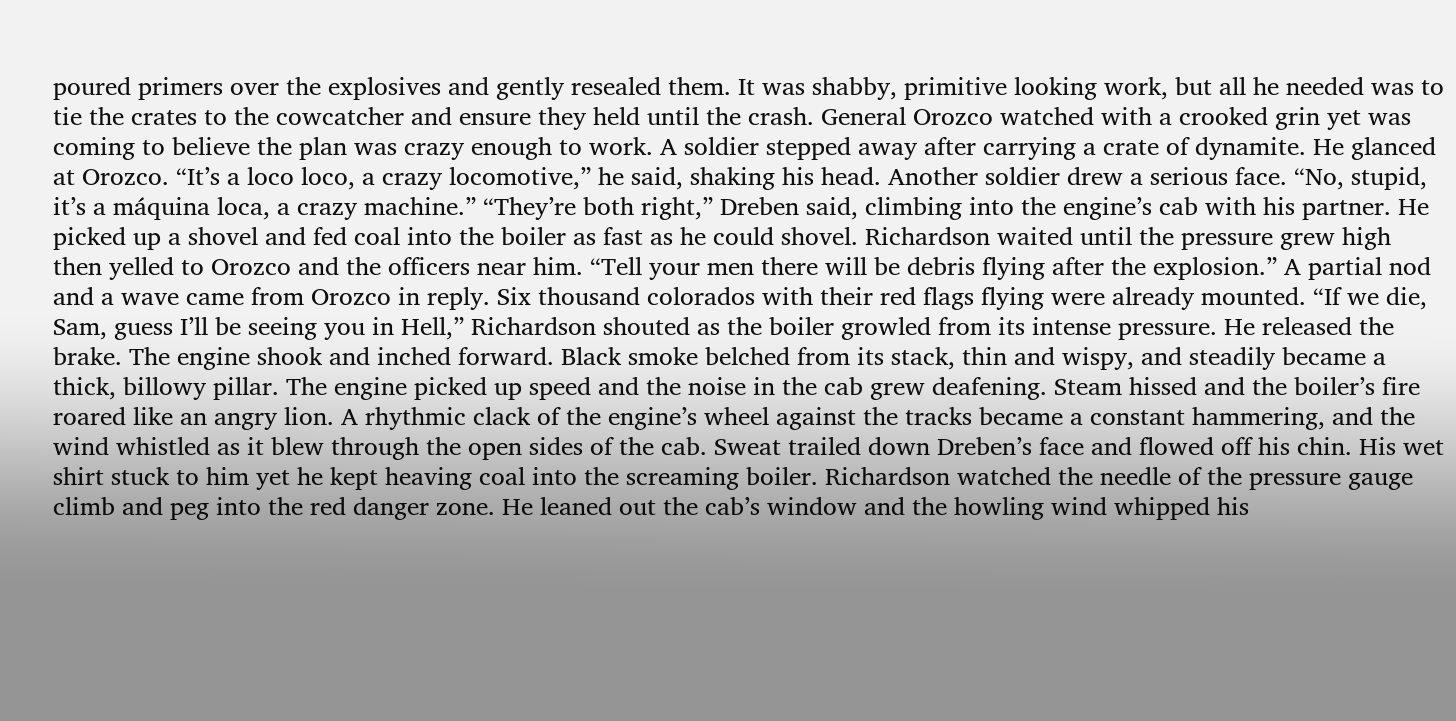poured primers over the explosives and gently resealed them. It was shabby, primitive looking work, but all he needed was to tie the crates to the cowcatcher and ensure they held until the crash. General Orozco watched with a crooked grin yet was coming to believe the plan was crazy enough to work. A soldier stepped away after carrying a crate of dynamite. He glanced at Orozco. “It’s a loco loco, a crazy locomotive,” he said, shaking his head. Another soldier drew a serious face. “No, stupid, it’s a máquina loca, a crazy machine.” “They’re both right,” Dreben said, climbing into the engine’s cab with his partner. He picked up a shovel and fed coal into the boiler as fast as he could shovel. Richardson waited until the pressure grew high then yelled to Orozco and the officers near him. “Tell your men there will be debris flying after the explosion.” A partial nod and a wave came from Orozco in reply. Six thousand colorados with their red flags flying were already mounted. “If we die, Sam, guess I’ll be seeing you in Hell,” Richardson shouted as the boiler growled from its intense pressure. He released the brake. The engine shook and inched forward. Black smoke belched from its stack, thin and wispy, and steadily became a thick, billowy pillar. The engine picked up speed and the noise in the cab grew deafening. Steam hissed and the boiler’s fire roared like an angry lion. A rhythmic clack of the engine’s wheel against the tracks became a constant hammering, and the wind whistled as it blew through the open sides of the cab. Sweat trailed down Dreben’s face and flowed off his chin. His wet shirt stuck to him yet he kept heaving coal into the screaming boiler. Richardson watched the needle of the pressure gauge climb and peg into the red danger zone. He leaned out the cab’s window and the howling wind whipped his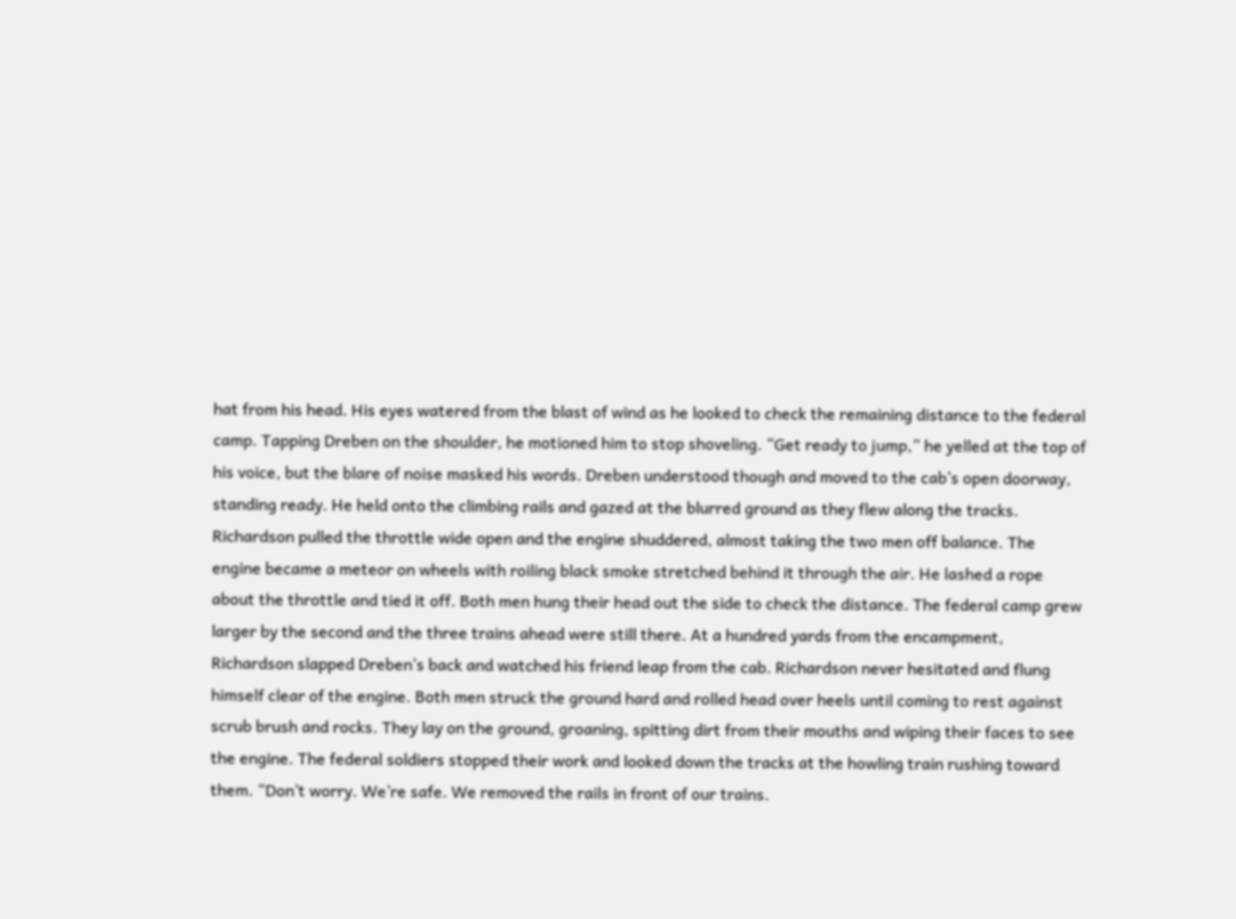hat from his head. His eyes watered from the blast of wind as he looked to check the remaining distance to the federal camp. Tapping Dreben on the shoulder, he motioned him to stop shoveling. “Get ready to jump,” he yelled at the top of his voice, but the blare of noise masked his words. Dreben understood though and moved to the cab’s open doorway, standing ready. He held onto the climbing rails and gazed at the blurred ground as they flew along the tracks. Richardson pulled the throttle wide open and the engine shuddered, almost taking the two men off balance. The engine became a meteor on wheels with roiling black smoke stretched behind it through the air. He lashed a rope about the throttle and tied it off. Both men hung their head out the side to check the distance. The federal camp grew larger by the second and the three trains ahead were still there. At a hundred yards from the encampment, Richardson slapped Dreben’s back and watched his friend leap from the cab. Richardson never hesitated and flung himself clear of the engine. Both men struck the ground hard and rolled head over heels until coming to rest against scrub brush and rocks. They lay on the ground, groaning, spitting dirt from their mouths and wiping their faces to see the engine. The federal soldiers stopped their work and looked down the tracks at the howling train rushing toward them. “Don’t worry. We’re safe. We removed the rails in front of our trains.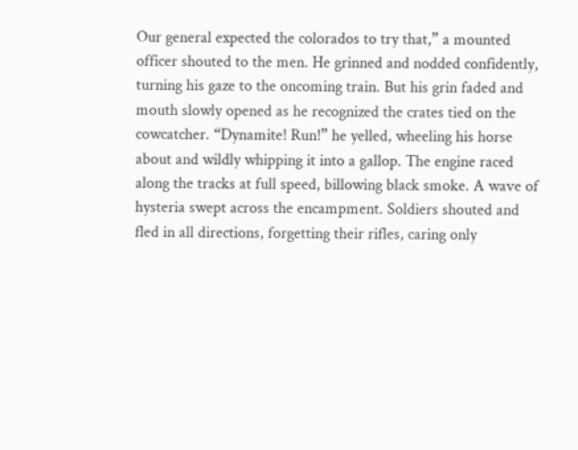Our general expected the colorados to try that,” a mounted officer shouted to the men. He grinned and nodded confidently, turning his gaze to the oncoming train. But his grin faded and mouth slowly opened as he recognized the crates tied on the cowcatcher. “Dynamite! Run!” he yelled, wheeling his horse about and wildly whipping it into a gallop. The engine raced along the tracks at full speed, billowing black smoke. A wave of hysteria swept across the encampment. Soldiers shouted and fled in all directions, forgetting their rifles, caring only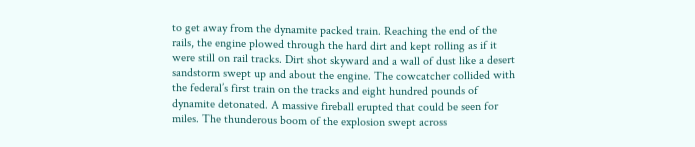to get away from the dynamite packed train. Reaching the end of the rails, the engine plowed through the hard dirt and kept rolling as if it were still on rail tracks. Dirt shot skyward and a wall of dust like a desert sandstorm swept up and about the engine. The cowcatcher collided with the federal’s first train on the tracks and eight hundred pounds of dynamite detonated. A massive fireball erupted that could be seen for miles. The thunderous boom of the explosion swept across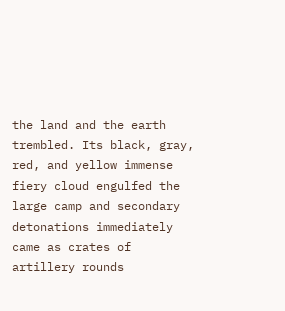the land and the earth trembled. Its black, gray, red, and yellow immense fiery cloud engulfed the large camp and secondary detonations immediately came as crates of artillery rounds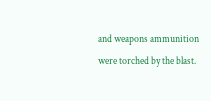and weapons ammunition were torched by the blast.